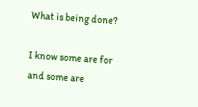What is being done?

I know some are for and some are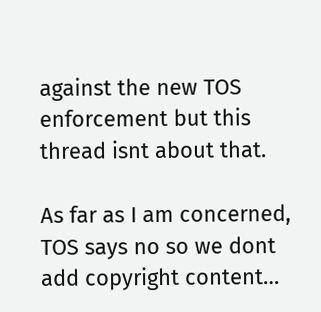against the new TOS enforcement but this thread isnt about that.

As far as I am concerned, TOS says no so we dont add copyright content…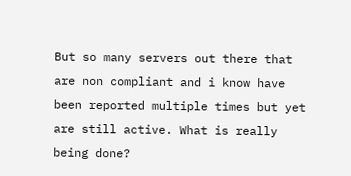But so many servers out there that are non compliant and i know have been reported multiple times but yet are still active. What is really being done?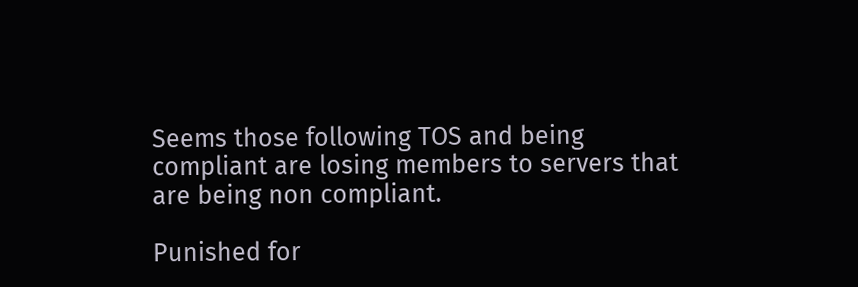Seems those following TOS and being compliant are losing members to servers that are being non compliant.

Punished for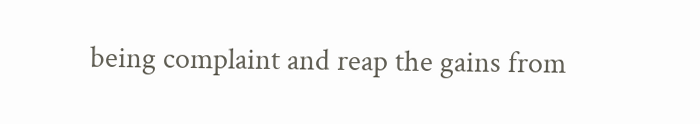being complaint and reap the gains from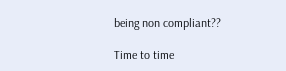being non compliant??

Time to time